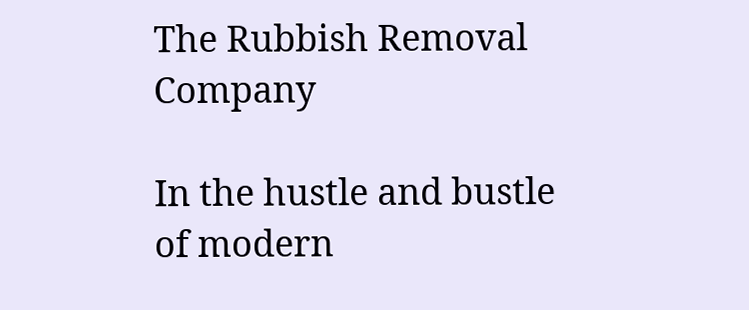The Rubbish Removal Company

In the hustle and bustle of modern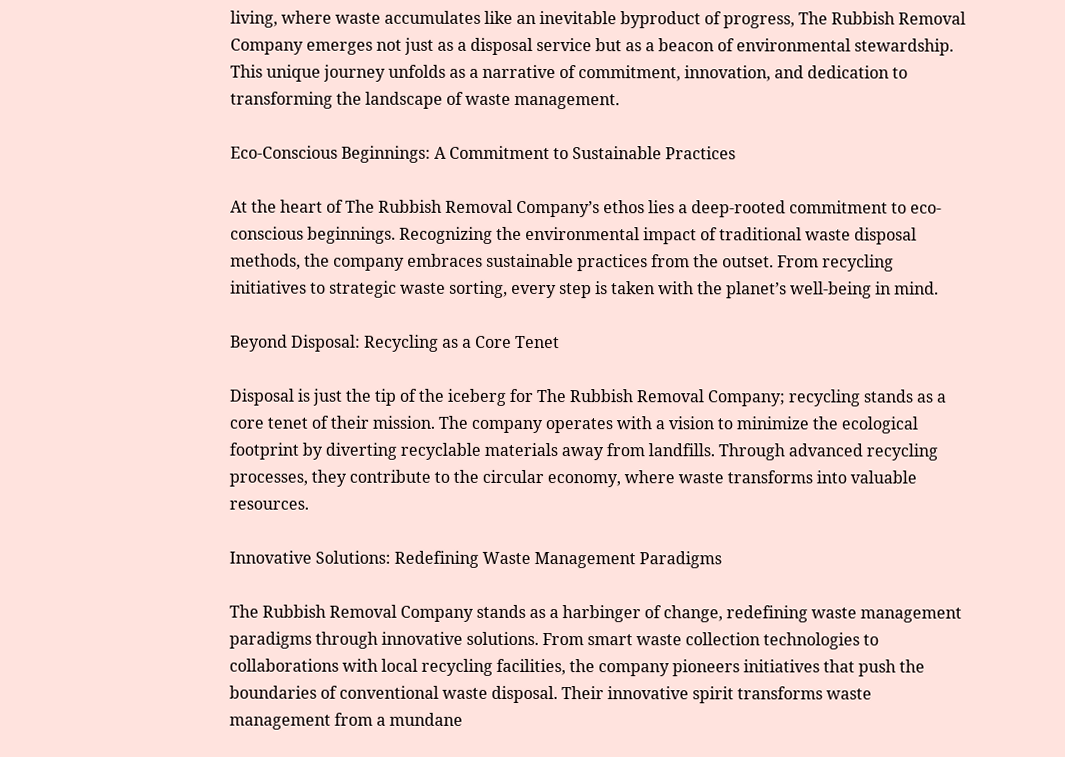living, where waste accumulates like an inevitable byproduct of progress, The Rubbish Removal Company emerges not just as a disposal service but as a beacon of environmental stewardship. This unique journey unfolds as a narrative of commitment, innovation, and dedication to transforming the landscape of waste management.

Eco-Conscious Beginnings: A Commitment to Sustainable Practices

At the heart of The Rubbish Removal Company’s ethos lies a deep-rooted commitment to eco-conscious beginnings. Recognizing the environmental impact of traditional waste disposal methods, the company embraces sustainable practices from the outset. From recycling initiatives to strategic waste sorting, every step is taken with the planet’s well-being in mind.

Beyond Disposal: Recycling as a Core Tenet

Disposal is just the tip of the iceberg for The Rubbish Removal Company; recycling stands as a core tenet of their mission. The company operates with a vision to minimize the ecological footprint by diverting recyclable materials away from landfills. Through advanced recycling processes, they contribute to the circular economy, where waste transforms into valuable resources.

Innovative Solutions: Redefining Waste Management Paradigms

The Rubbish Removal Company stands as a harbinger of change, redefining waste management paradigms through innovative solutions. From smart waste collection technologies to collaborations with local recycling facilities, the company pioneers initiatives that push the boundaries of conventional waste disposal. Their innovative spirit transforms waste management from a mundane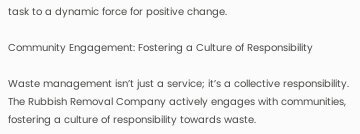task to a dynamic force for positive change.

Community Engagement: Fostering a Culture of Responsibility

Waste management isn’t just a service; it’s a collective responsibility. The Rubbish Removal Company actively engages with communities, fostering a culture of responsibility towards waste.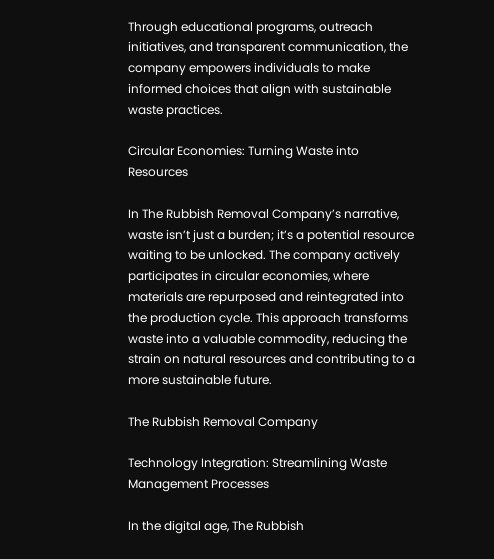Through educational programs, outreach initiatives, and transparent communication, the company empowers individuals to make informed choices that align with sustainable waste practices.

Circular Economies: Turning Waste into Resources

In The Rubbish Removal Company’s narrative, waste isn’t just a burden; it’s a potential resource waiting to be unlocked. The company actively participates in circular economies, where materials are repurposed and reintegrated into the production cycle. This approach transforms waste into a valuable commodity, reducing the strain on natural resources and contributing to a more sustainable future.

The Rubbish Removal Company

Technology Integration: Streamlining Waste Management Processes

In the digital age, The Rubbish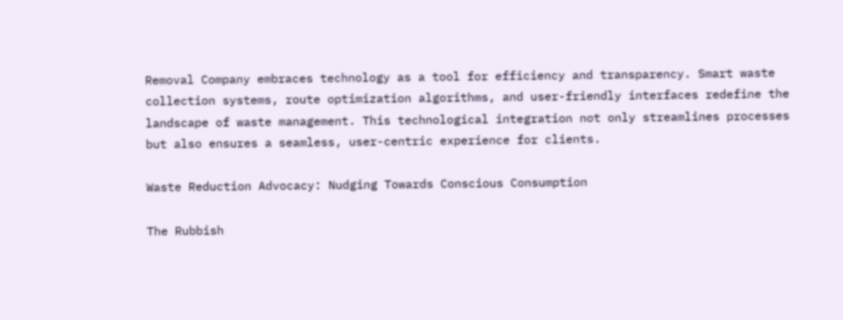Removal Company embraces technology as a tool for efficiency and transparency. Smart waste collection systems, route optimization algorithms, and user-friendly interfaces redefine the landscape of waste management. This technological integration not only streamlines processes but also ensures a seamless, user-centric experience for clients.

Waste Reduction Advocacy: Nudging Towards Conscious Consumption

The Rubbish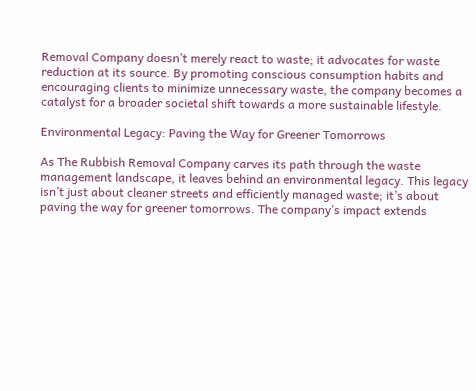Removal Company doesn’t merely react to waste; it advocates for waste reduction at its source. By promoting conscious consumption habits and encouraging clients to minimize unnecessary waste, the company becomes a catalyst for a broader societal shift towards a more sustainable lifestyle.

Environmental Legacy: Paving the Way for Greener Tomorrows

As The Rubbish Removal Company carves its path through the waste management landscape, it leaves behind an environmental legacy. This legacy isn’t just about cleaner streets and efficiently managed waste; it’s about paving the way for greener tomorrows. The company’s impact extends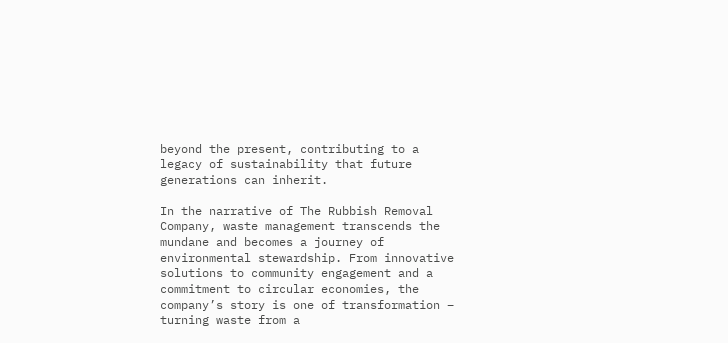beyond the present, contributing to a legacy of sustainability that future generations can inherit.

In the narrative of The Rubbish Removal Company, waste management transcends the mundane and becomes a journey of environmental stewardship. From innovative solutions to community engagement and a commitment to circular economies, the company’s story is one of transformation – turning waste from a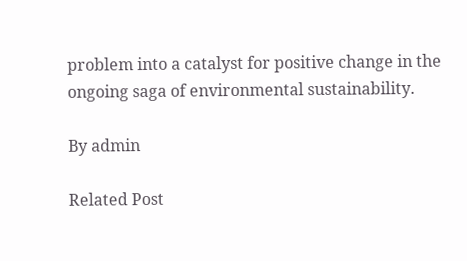problem into a catalyst for positive change in the ongoing saga of environmental sustainability.

By admin

Related Post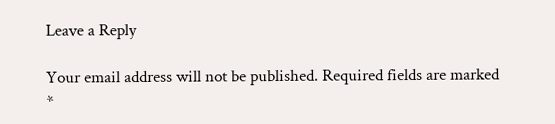Leave a Reply

Your email address will not be published. Required fields are marked *